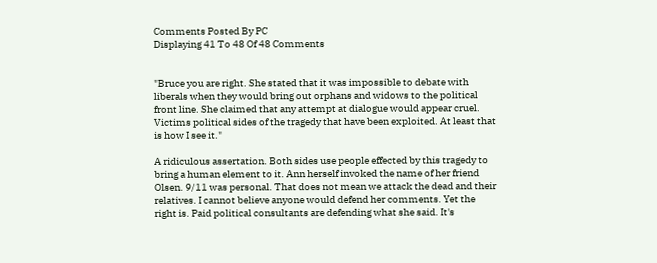Comments Posted By PC
Displaying 41 To 48 Of 48 Comments


"Bruce you are right. She stated that it was impossible to debate with liberals when they would bring out orphans and widows to the political front line. She claimed that any attempt at dialogue would appear cruel. Victims political sides of the tragedy that have been exploited. At least that is how I see it."

A ridiculous assertation. Both sides use people effected by this tragedy to bring a human element to it. Ann herself invoked the name of her friend Olsen. 9/11 was personal. That does not mean we attack the dead and their relatives. I cannot believe anyone would defend her comments. Yet the right is. Paid political consultants are defending what she said. It's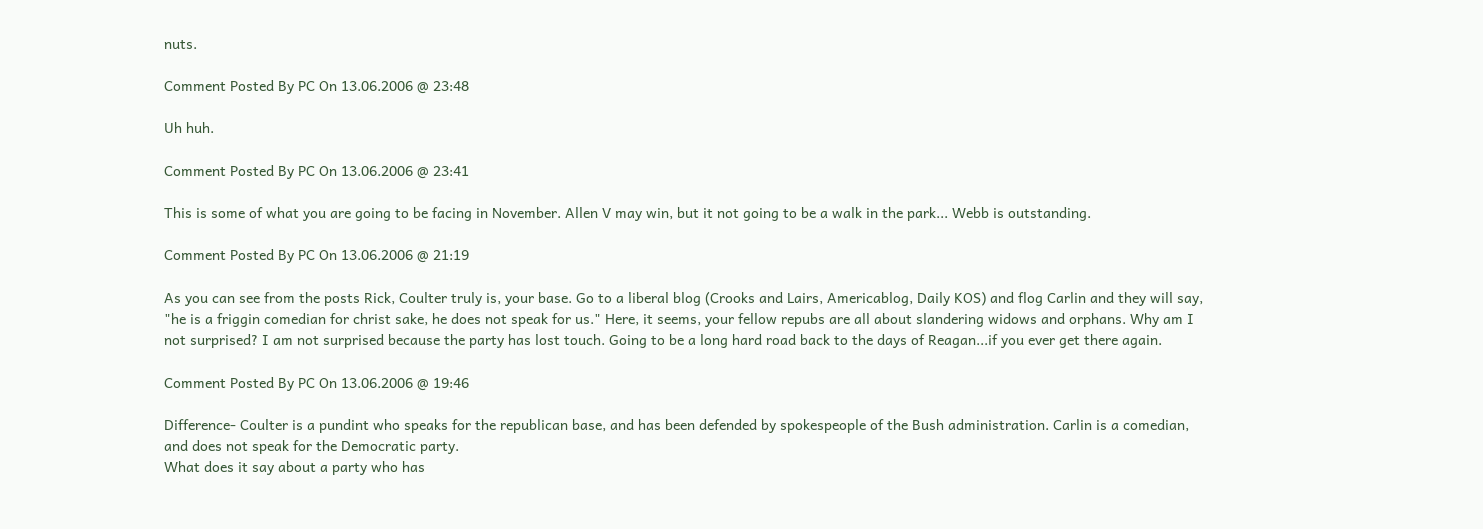nuts.

Comment Posted By PC On 13.06.2006 @ 23:48

Uh huh.

Comment Posted By PC On 13.06.2006 @ 23:41

This is some of what you are going to be facing in November. Allen V may win, but it not going to be a walk in the park... Webb is outstanding.

Comment Posted By PC On 13.06.2006 @ 21:19

As you can see from the posts Rick, Coulter truly is, your base. Go to a liberal blog (Crooks and Lairs, Americablog, Daily KOS) and flog Carlin and they will say, "he is a friggin comedian for christ sake, he does not speak for us." Here, it seems, your fellow repubs are all about slandering widows and orphans. Why am I not surprised? I am not surprised because the party has lost touch. Going to be a long hard road back to the days of Reagan...if you ever get there again.

Comment Posted By PC On 13.06.2006 @ 19:46

Difference- Coulter is a pundint who speaks for the republican base, and has been defended by spokespeople of the Bush administration. Carlin is a comedian, and does not speak for the Democratic party.
What does it say about a party who has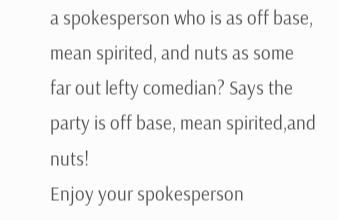a spokesperson who is as off base, mean spirited, and nuts as some far out lefty comedian? Says the party is off base, mean spirited,and nuts!
Enjoy your spokesperson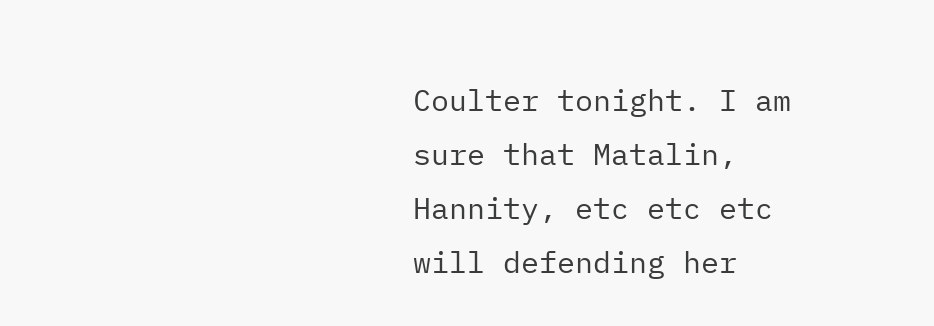Coulter tonight. I am sure that Matalin, Hannity, etc etc etc will defending her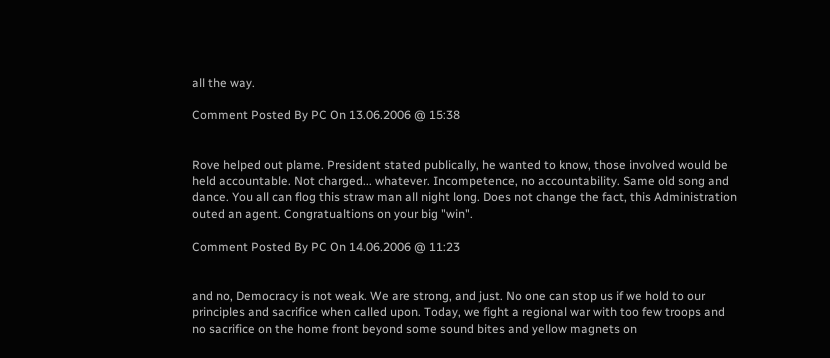all the way.

Comment Posted By PC On 13.06.2006 @ 15:38


Rove helped out plame. President stated publically, he wanted to know, those involved would be held accountable. Not charged... whatever. Incompetence, no accountability. Same old song and dance. You all can flog this straw man all night long. Does not change the fact, this Administration outed an agent. Congratualtions on your big "win".

Comment Posted By PC On 14.06.2006 @ 11:23


and no, Democracy is not weak. We are strong, and just. No one can stop us if we hold to our principles and sacrifice when called upon. Today, we fight a regional war with too few troops and no sacrifice on the home front beyond some sound bites and yellow magnets on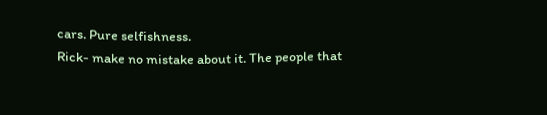cars. Pure selfishness.
Rick- make no mistake about it. The people that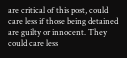are critical of this post, could care less if those being detained are guilty or innocent. They could care less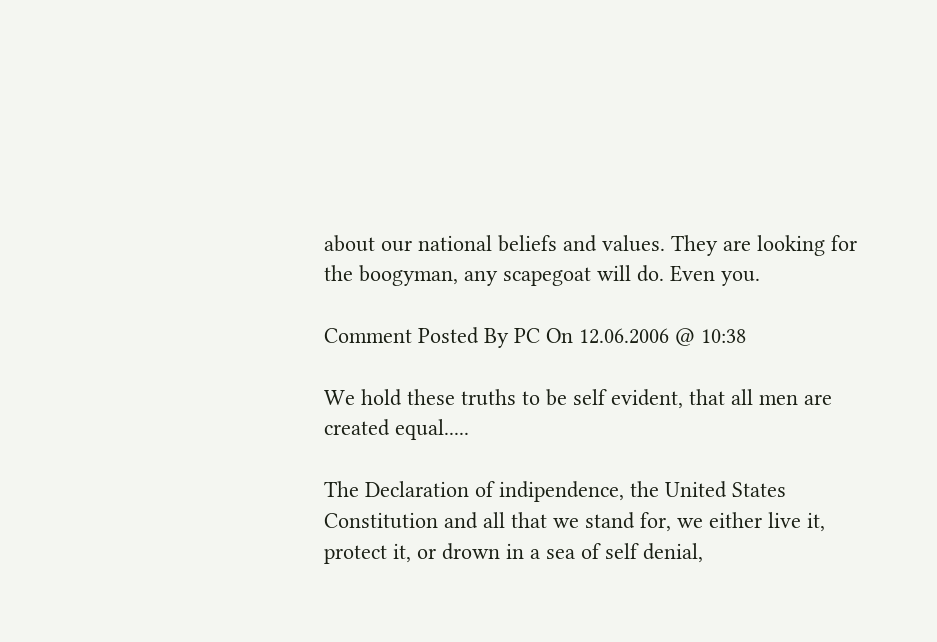about our national beliefs and values. They are looking for the boogyman, any scapegoat will do. Even you.

Comment Posted By PC On 12.06.2006 @ 10:38

We hold these truths to be self evident, that all men are created equal.....

The Declaration of indipendence, the United States Constitution and all that we stand for, we either live it, protect it, or drown in a sea of self denial,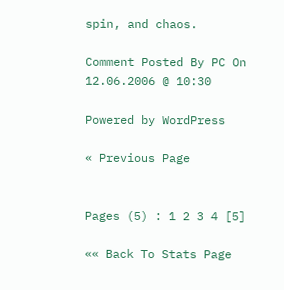spin, and chaos.

Comment Posted By PC On 12.06.2006 @ 10:30

Powered by WordPress

« Previous Page


Pages (5) : 1 2 3 4 [5]

«« Back To Stats Page